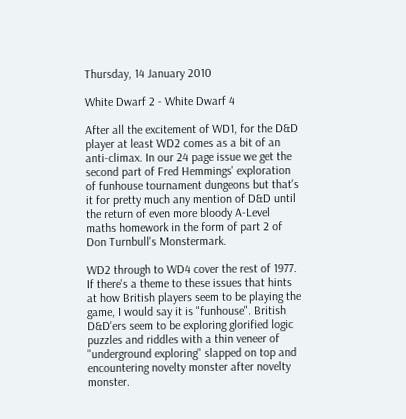Thursday, 14 January 2010

White Dwarf 2 - White Dwarf 4

After all the excitement of WD1, for the D&D player at least WD2 comes as a bit of an anti-climax. In our 24 page issue we get the second part of Fred Hemmings' exploration of funhouse tournament dungeons but that's it for pretty much any mention of D&D until the return of even more bloody A-Level maths homework in the form of part 2 of Don Turnbull's Monstermark.

WD2 through to WD4 cover the rest of 1977. If there's a theme to these issues that hints at how British players seem to be playing the game, I would say it is "funhouse". British D&D'ers seem to be exploring glorified logic puzzles and riddles with a thin veneer of "underground exploring" slapped on top and encountering novelty monster after novelty monster.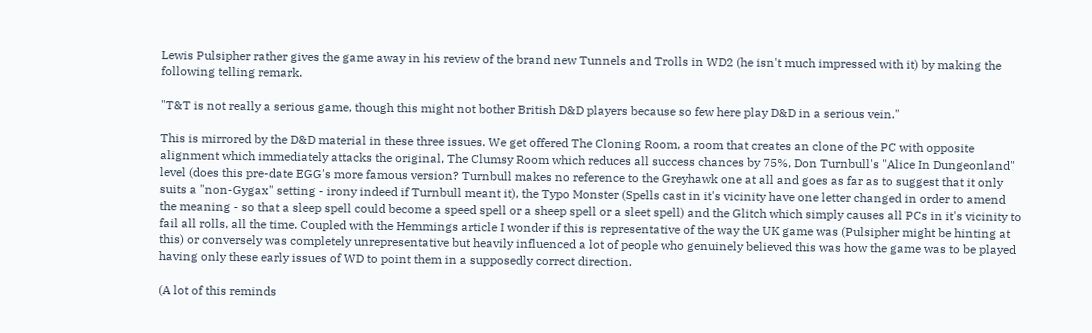Lewis Pulsipher rather gives the game away in his review of the brand new Tunnels and Trolls in WD2 (he isn't much impressed with it) by making the following telling remark.

"T&T is not really a serious game, though this might not bother British D&D players because so few here play D&D in a serious vein."

This is mirrored by the D&D material in these three issues. We get offered The Cloning Room, a room that creates an clone of the PC with opposite alignment which immediately attacks the original, The Clumsy Room which reduces all success chances by 75%, Don Turnbull's "Alice In Dungeonland" level (does this pre-date EGG's more famous version? Turnbull makes no reference to the Greyhawk one at all and goes as far as to suggest that it only suits a "non-Gygax" setting - irony indeed if Turnbull meant it), the Typo Monster (Spells cast in it's vicinity have one letter changed in order to amend the meaning - so that a sleep spell could become a speed spell or a sheep spell or a sleet spell) and the Glitch which simply causes all PCs in it's vicinity to fail all rolls, all the time. Coupled with the Hemmings article I wonder if this is representative of the way the UK game was (Pulsipher might be hinting at this) or conversely was completely unrepresentative but heavily influenced a lot of people who genuinely believed this was how the game was to be played having only these early issues of WD to point them in a supposedly correct direction.

(A lot of this reminds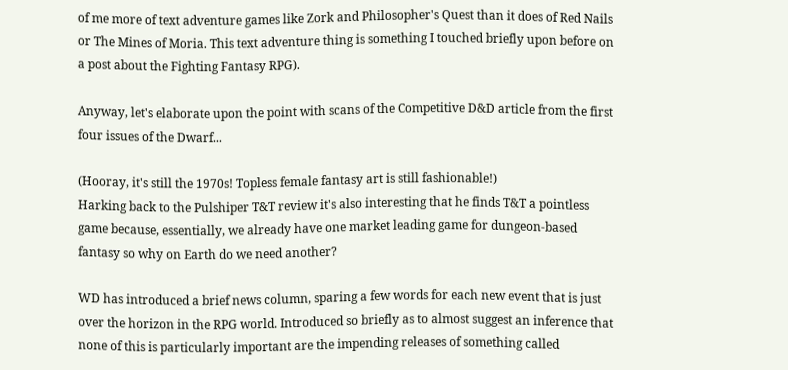of me more of text adventure games like Zork and Philosopher's Quest than it does of Red Nails or The Mines of Moria. This text adventure thing is something I touched briefly upon before on a post about the Fighting Fantasy RPG).

Anyway, let's elaborate upon the point with scans of the Competitive D&D article from the first four issues of the Dwarf...

(Hooray, it's still the 1970s! Topless female fantasy art is still fashionable!)
Harking back to the Pulshiper T&T review it's also interesting that he finds T&T a pointless game because, essentially, we already have one market leading game for dungeon-based fantasy so why on Earth do we need another?

WD has introduced a brief news column, sparing a few words for each new event that is just over the horizon in the RPG world. Introduced so briefly as to almost suggest an inference that none of this is particularly important are the impending releases of something called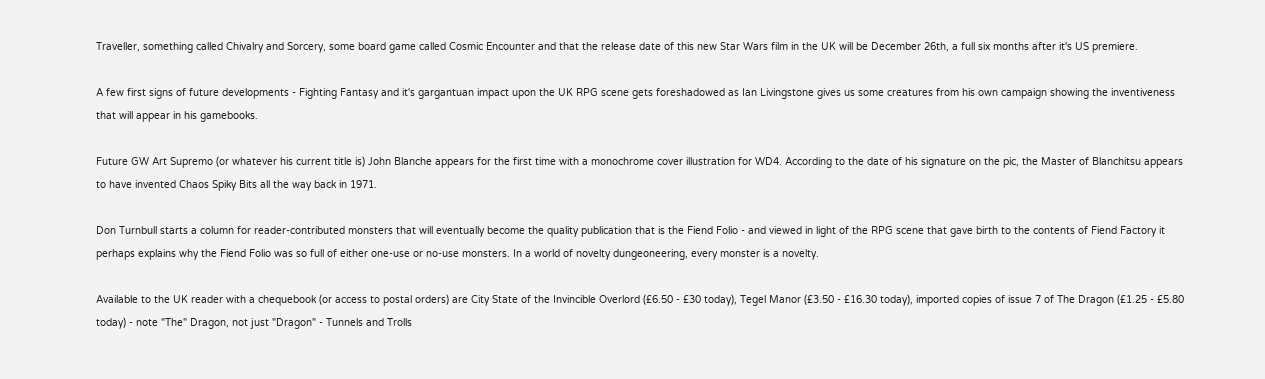Traveller, something called Chivalry and Sorcery, some board game called Cosmic Encounter and that the release date of this new Star Wars film in the UK will be December 26th, a full six months after it's US premiere.

A few first signs of future developments - Fighting Fantasy and it's gargantuan impact upon the UK RPG scene gets foreshadowed as Ian Livingstone gives us some creatures from his own campaign showing the inventiveness that will appear in his gamebooks.

Future GW Art Supremo (or whatever his current title is) John Blanche appears for the first time with a monochrome cover illustration for WD4. According to the date of his signature on the pic, the Master of Blanchitsu appears to have invented Chaos Spiky Bits all the way back in 1971.

Don Turnbull starts a column for reader-contributed monsters that will eventually become the quality publication that is the Fiend Folio - and viewed in light of the RPG scene that gave birth to the contents of Fiend Factory it perhaps explains why the Fiend Folio was so full of either one-use or no-use monsters. In a world of novelty dungeoneering, every monster is a novelty.

Available to the UK reader with a chequebook (or access to postal orders) are City State of the Invincible Overlord (£6.50 - £30 today), Tegel Manor (£3.50 - £16.30 today), imported copies of issue 7 of The Dragon (£1.25 - £5.80 today) - note "The" Dragon, not just "Dragon" - Tunnels and Trolls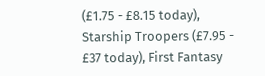(£1.75 - £8.15 today), Starship Troopers (£7.95 - £37 today), First Fantasy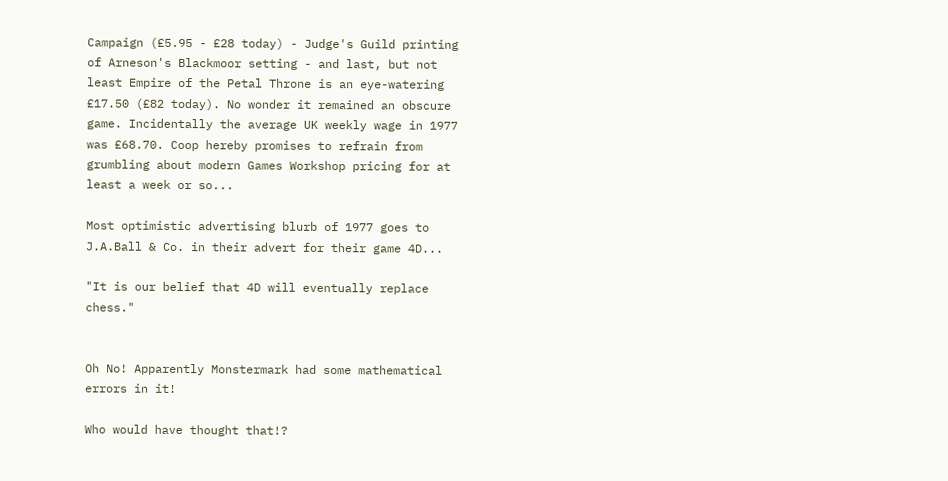Campaign (£5.95 - £28 today) - Judge's Guild printing of Arneson's Blackmoor setting - and last, but not least Empire of the Petal Throne is an eye-watering £17.50 (£82 today). No wonder it remained an obscure game. Incidentally the average UK weekly wage in 1977 was £68.70. Coop hereby promises to refrain from grumbling about modern Games Workshop pricing for at least a week or so...

Most optimistic advertising blurb of 1977 goes to J.A.Ball & Co. in their advert for their game 4D...

"It is our belief that 4D will eventually replace chess."


Oh No! Apparently Monstermark had some mathematical errors in it!

Who would have thought that!?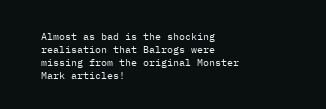Almost as bad is the shocking realisation that Balrogs were missing from the original Monster Mark articles!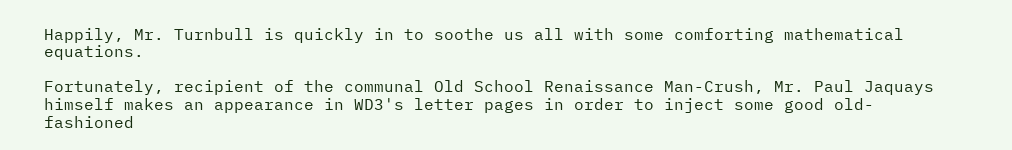Happily, Mr. Turnbull is quickly in to soothe us all with some comforting mathematical equations.

Fortunately, recipient of the communal Old School Renaissance Man-Crush, Mr. Paul Jaquays himself makes an appearance in WD3's letter pages in order to inject some good old-fashioned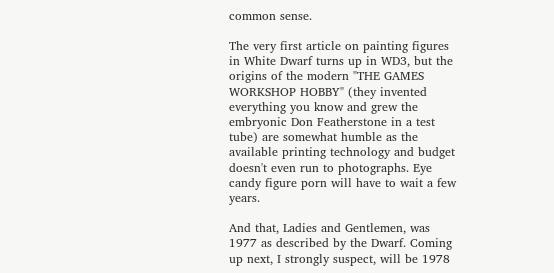common sense.

The very first article on painting figures in White Dwarf turns up in WD3, but the origins of the modern "THE GAMES WORKSHOP HOBBY" (they invented everything you know and grew the embryonic Don Featherstone in a test tube) are somewhat humble as the available printing technology and budget doesn't even run to photographs. Eye candy figure porn will have to wait a few years.

And that, Ladies and Gentlemen, was 1977 as described by the Dwarf. Coming up next, I strongly suspect, will be 1978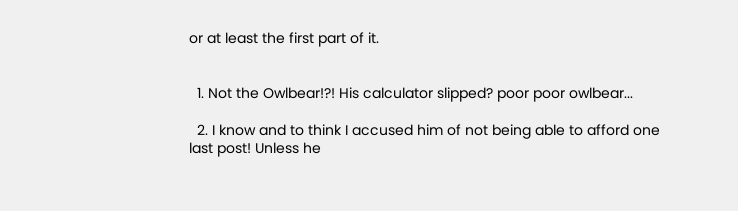or at least the first part of it.


  1. Not the Owlbear!?! His calculator slipped? poor poor owlbear...

  2. I know and to think I accused him of not being able to afford one last post! Unless he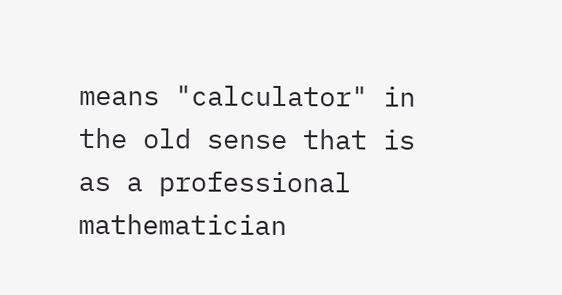means "calculator" in the old sense that is as a professional mathematician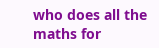who does all the maths for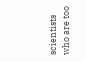scientists who are too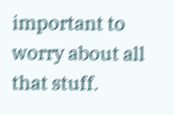important to worry about all that stuff.